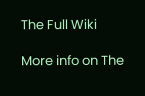The Full Wiki

More info on The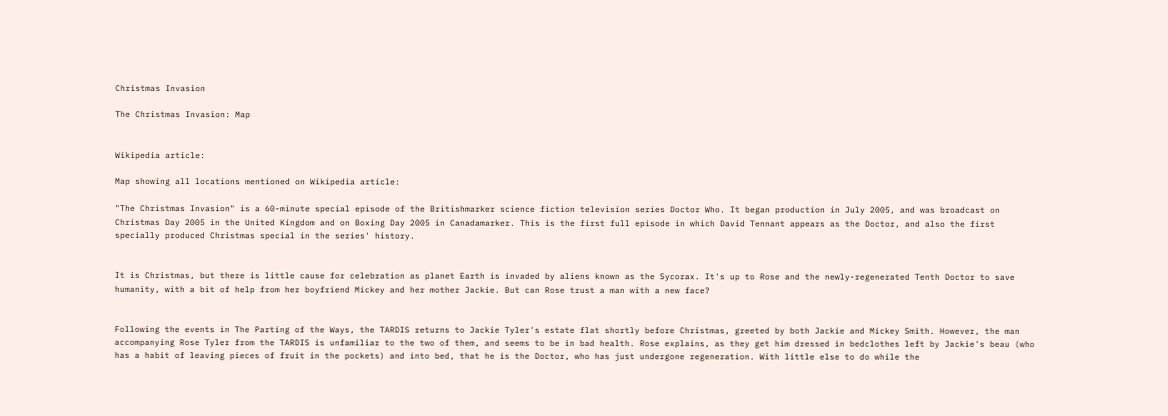Christmas Invasion

The Christmas Invasion: Map


Wikipedia article:

Map showing all locations mentioned on Wikipedia article:

"The Christmas Invasion" is a 60-minute special episode of the Britishmarker science fiction television series Doctor Who. It began production in July 2005, and was broadcast on Christmas Day 2005 in the United Kingdom and on Boxing Day 2005 in Canadamarker. This is the first full episode in which David Tennant appears as the Doctor, and also the first specially produced Christmas special in the series' history.


It is Christmas, but there is little cause for celebration as planet Earth is invaded by aliens known as the Sycorax. It's up to Rose and the newly-regenerated Tenth Doctor to save humanity, with a bit of help from her boyfriend Mickey and her mother Jackie. But can Rose trust a man with a new face?


Following the events in The Parting of the Ways, the TARDIS returns to Jackie Tyler's estate flat shortly before Christmas, greeted by both Jackie and Mickey Smith. However, the man accompanying Rose Tyler from the TARDIS is unfamiliar to the two of them, and seems to be in bad health. Rose explains, as they get him dressed in bedclothes left by Jackie's beau (who has a habit of leaving pieces of fruit in the pockets) and into bed, that he is the Doctor, who has just undergone regeneration. With little else to do while the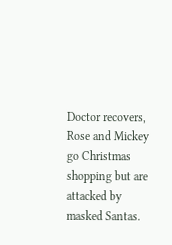Doctor recovers, Rose and Mickey go Christmas shopping but are attacked by masked Santas.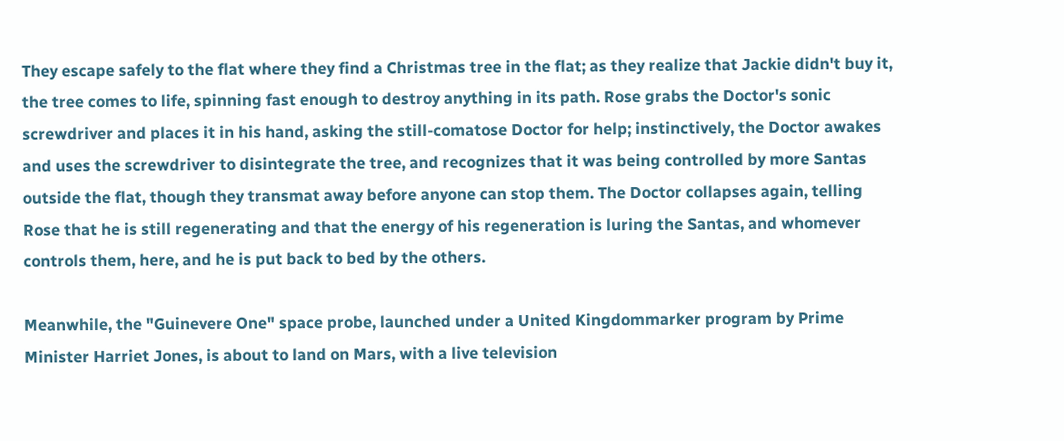They escape safely to the flat where they find a Christmas tree in the flat; as they realize that Jackie didn't buy it, the tree comes to life, spinning fast enough to destroy anything in its path. Rose grabs the Doctor's sonic screwdriver and places it in his hand, asking the still-comatose Doctor for help; instinctively, the Doctor awakes and uses the screwdriver to disintegrate the tree, and recognizes that it was being controlled by more Santas outside the flat, though they transmat away before anyone can stop them. The Doctor collapses again, telling Rose that he is still regenerating and that the energy of his regeneration is luring the Santas, and whomever controls them, here, and he is put back to bed by the others.

Meanwhile, the "Guinevere One" space probe, launched under a United Kingdommarker program by Prime Minister Harriet Jones, is about to land on Mars, with a live television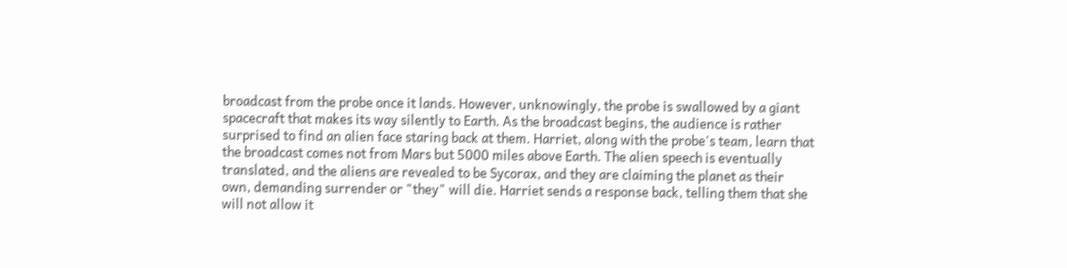broadcast from the probe once it lands. However, unknowingly, the probe is swallowed by a giant spacecraft that makes its way silently to Earth. As the broadcast begins, the audience is rather surprised to find an alien face staring back at them. Harriet, along with the probe's team, learn that the broadcast comes not from Mars but 5000 miles above Earth. The alien speech is eventually translated, and the aliens are revealed to be Sycorax, and they are claiming the planet as their own, demanding surrender or "they" will die. Harriet sends a response back, telling them that she will not allow it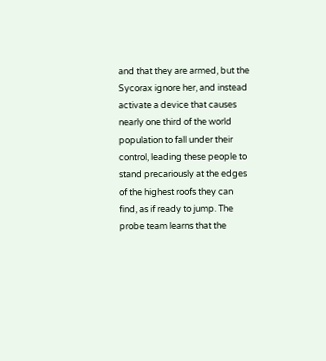and that they are armed, but the Sycorax ignore her, and instead activate a device that causes nearly one third of the world population to fall under their control, leading these people to stand precariously at the edges of the highest roofs they can find, as if ready to jump. The probe team learns that the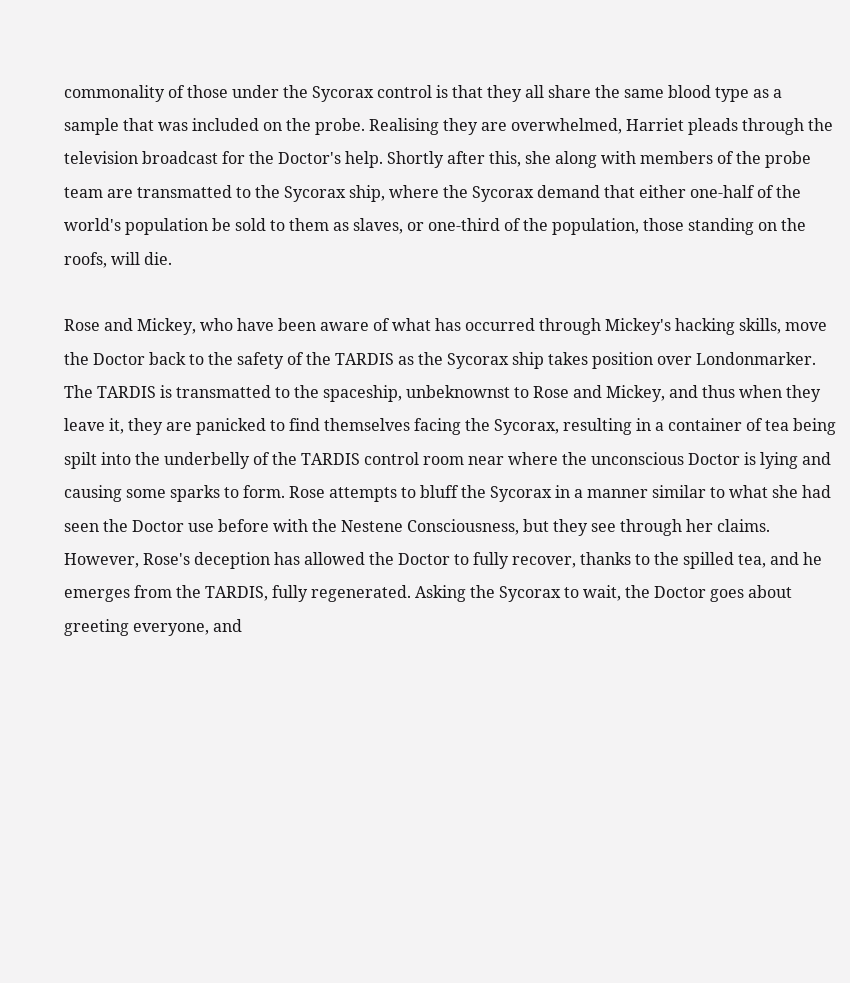commonality of those under the Sycorax control is that they all share the same blood type as a sample that was included on the probe. Realising they are overwhelmed, Harriet pleads through the television broadcast for the Doctor's help. Shortly after this, she along with members of the probe team are transmatted to the Sycorax ship, where the Sycorax demand that either one-half of the world's population be sold to them as slaves, or one-third of the population, those standing on the roofs, will die.

Rose and Mickey, who have been aware of what has occurred through Mickey's hacking skills, move the Doctor back to the safety of the TARDIS as the Sycorax ship takes position over Londonmarker. The TARDIS is transmatted to the spaceship, unbeknownst to Rose and Mickey, and thus when they leave it, they are panicked to find themselves facing the Sycorax, resulting in a container of tea being spilt into the underbelly of the TARDIS control room near where the unconscious Doctor is lying and causing some sparks to form. Rose attempts to bluff the Sycorax in a manner similar to what she had seen the Doctor use before with the Nestene Consciousness, but they see through her claims. However, Rose's deception has allowed the Doctor to fully recover, thanks to the spilled tea, and he emerges from the TARDIS, fully regenerated. Asking the Sycorax to wait, the Doctor goes about greeting everyone, and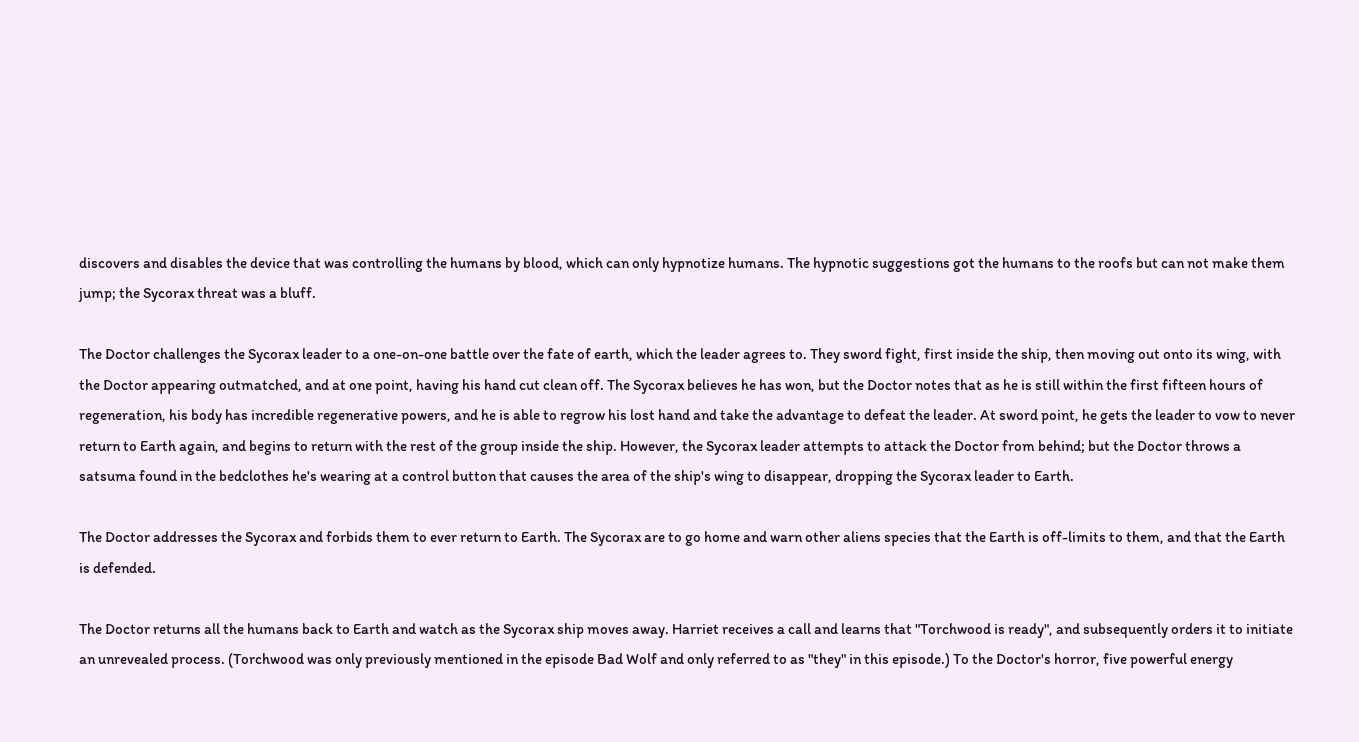discovers and disables the device that was controlling the humans by blood, which can only hypnotize humans. The hypnotic suggestions got the humans to the roofs but can not make them jump; the Sycorax threat was a bluff.

The Doctor challenges the Sycorax leader to a one-on-one battle over the fate of earth, which the leader agrees to. They sword fight, first inside the ship, then moving out onto its wing, with the Doctor appearing outmatched, and at one point, having his hand cut clean off. The Sycorax believes he has won, but the Doctor notes that as he is still within the first fifteen hours of regeneration, his body has incredible regenerative powers, and he is able to regrow his lost hand and take the advantage to defeat the leader. At sword point, he gets the leader to vow to never return to Earth again, and begins to return with the rest of the group inside the ship. However, the Sycorax leader attempts to attack the Doctor from behind; but the Doctor throws a satsuma found in the bedclothes he's wearing at a control button that causes the area of the ship's wing to disappear, dropping the Sycorax leader to Earth.

The Doctor addresses the Sycorax and forbids them to ever return to Earth. The Sycorax are to go home and warn other aliens species that the Earth is off-limits to them, and that the Earth is defended.

The Doctor returns all the humans back to Earth and watch as the Sycorax ship moves away. Harriet receives a call and learns that "Torchwood is ready", and subsequently orders it to initiate an unrevealed process. (Torchwood was only previously mentioned in the episode Bad Wolf and only referred to as "they" in this episode.) To the Doctor's horror, five powerful energy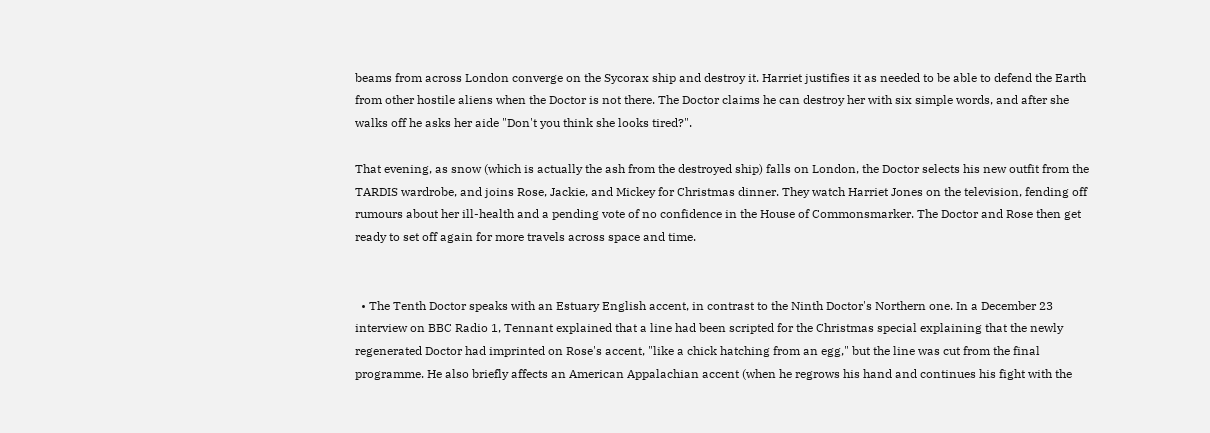beams from across London converge on the Sycorax ship and destroy it. Harriet justifies it as needed to be able to defend the Earth from other hostile aliens when the Doctor is not there. The Doctor claims he can destroy her with six simple words, and after she walks off he asks her aide "Don't you think she looks tired?".

That evening, as snow (which is actually the ash from the destroyed ship) falls on London, the Doctor selects his new outfit from the TARDIS wardrobe, and joins Rose, Jackie, and Mickey for Christmas dinner. They watch Harriet Jones on the television, fending off rumours about her ill-health and a pending vote of no confidence in the House of Commonsmarker. The Doctor and Rose then get ready to set off again for more travels across space and time.


  • The Tenth Doctor speaks with an Estuary English accent, in contrast to the Ninth Doctor's Northern one. In a December 23 interview on BBC Radio 1, Tennant explained that a line had been scripted for the Christmas special explaining that the newly regenerated Doctor had imprinted on Rose's accent, "like a chick hatching from an egg," but the line was cut from the final programme. He also briefly affects an American Appalachian accent (when he regrows his hand and continues his fight with the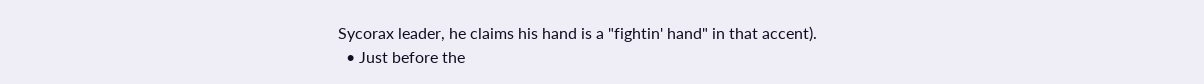Sycorax leader, he claims his hand is a "fightin' hand" in that accent).
  • Just before the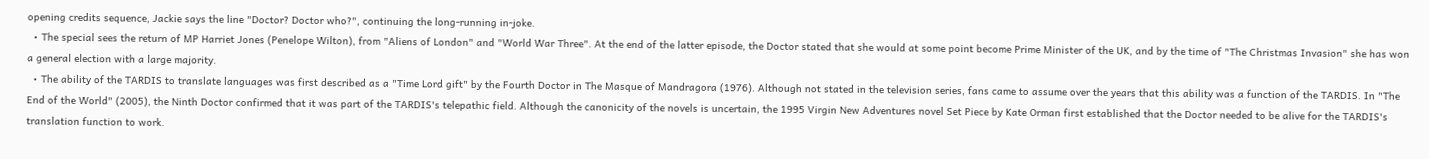opening credits sequence, Jackie says the line "Doctor? Doctor who?", continuing the long-running in-joke.
  • The special sees the return of MP Harriet Jones (Penelope Wilton), from "Aliens of London" and "World War Three". At the end of the latter episode, the Doctor stated that she would at some point become Prime Minister of the UK, and by the time of "The Christmas Invasion" she has won a general election with a large majority.
  • The ability of the TARDIS to translate languages was first described as a "Time Lord gift" by the Fourth Doctor in The Masque of Mandragora (1976). Although not stated in the television series, fans came to assume over the years that this ability was a function of the TARDIS. In "The End of the World" (2005), the Ninth Doctor confirmed that it was part of the TARDIS's telepathic field. Although the canonicity of the novels is uncertain, the 1995 Virgin New Adventures novel Set Piece by Kate Orman first established that the Doctor needed to be alive for the TARDIS's translation function to work.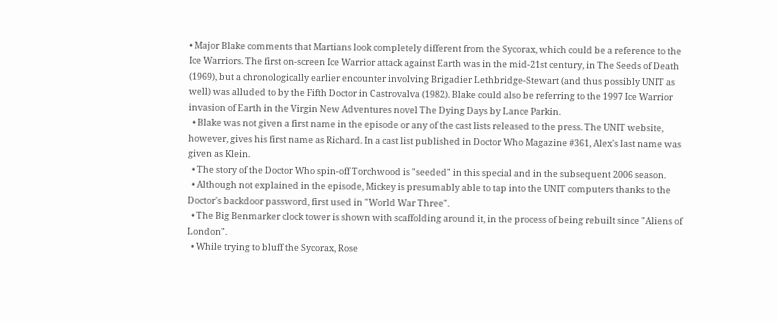• Major Blake comments that Martians look completely different from the Sycorax, which could be a reference to the Ice Warriors. The first on-screen Ice Warrior attack against Earth was in the mid-21st century, in The Seeds of Death (1969), but a chronologically earlier encounter involving Brigadier Lethbridge-Stewart (and thus possibly UNIT as well) was alluded to by the Fifth Doctor in Castrovalva (1982). Blake could also be referring to the 1997 Ice Warrior invasion of Earth in the Virgin New Adventures novel The Dying Days by Lance Parkin.
  • Blake was not given a first name in the episode or any of the cast lists released to the press. The UNIT website, however, gives his first name as Richard. In a cast list published in Doctor Who Magazine #361, Alex's last name was given as Klein.
  • The story of the Doctor Who spin-off Torchwood is "seeded" in this special and in the subsequent 2006 season.
  • Although not explained in the episode, Mickey is presumably able to tap into the UNIT computers thanks to the Doctor's backdoor password, first used in "World War Three".
  • The Big Benmarker clock tower is shown with scaffolding around it, in the process of being rebuilt since "Aliens of London".
  • While trying to bluff the Sycorax, Rose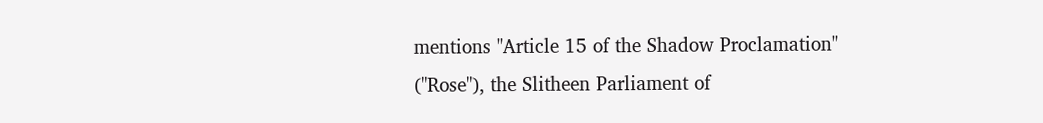mentions "Article 15 of the Shadow Proclamation" ("Rose"), the Slitheen Parliament of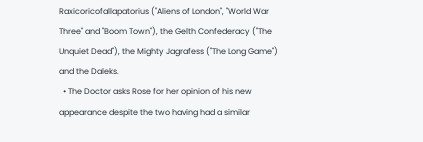Raxicoricofallapatorius ("Aliens of London", "World War Three" and "Boom Town"), the Gelth Confederacy ("The Unquiet Dead"), the Mighty Jagrafess ("The Long Game") and the Daleks.
  • The Doctor asks Rose for her opinion of his new appearance despite the two having had a similar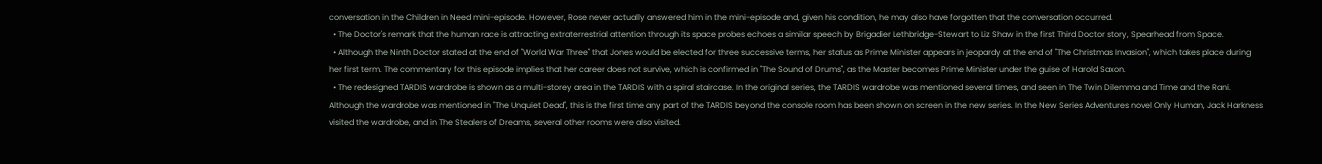conversation in the Children in Need mini-episode. However, Rose never actually answered him in the mini-episode and, given his condition, he may also have forgotten that the conversation occurred.
  • The Doctor's remark that the human race is attracting extraterrestrial attention through its space probes echoes a similar speech by Brigadier Lethbridge-Stewart to Liz Shaw in the first Third Doctor story, Spearhead from Space.
  • Although the Ninth Doctor stated at the end of "World War Three" that Jones would be elected for three successive terms, her status as Prime Minister appears in jeopardy at the end of "The Christmas Invasion", which takes place during her first term. The commentary for this episode implies that her career does not survive, which is confirmed in "The Sound of Drums", as the Master becomes Prime Minister under the guise of Harold Saxon.
  • The redesigned TARDIS wardrobe is shown as a multi-storey area in the TARDIS with a spiral staircase. In the original series, the TARDIS wardrobe was mentioned several times, and seen in The Twin Dilemma and Time and the Rani. Although the wardrobe was mentioned in "The Unquiet Dead", this is the first time any part of the TARDIS beyond the console room has been shown on screen in the new series. In the New Series Adventures novel Only Human, Jack Harkness visited the wardrobe, and in The Stealers of Dreams, several other rooms were also visited.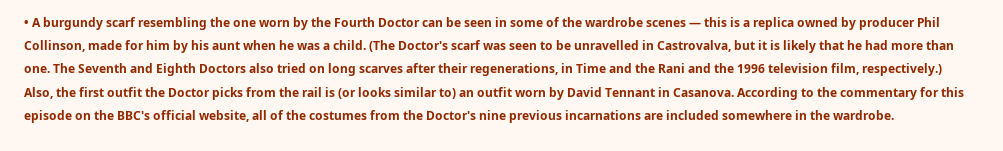• A burgundy scarf resembling the one worn by the Fourth Doctor can be seen in some of the wardrobe scenes — this is a replica owned by producer Phil Collinson, made for him by his aunt when he was a child. (The Doctor's scarf was seen to be unravelled in Castrovalva, but it is likely that he had more than one. The Seventh and Eighth Doctors also tried on long scarves after their regenerations, in Time and the Rani and the 1996 television film, respectively.) Also, the first outfit the Doctor picks from the rail is (or looks similar to) an outfit worn by David Tennant in Casanova. According to the commentary for this episode on the BBC's official website, all of the costumes from the Doctor's nine previous incarnations are included somewhere in the wardrobe.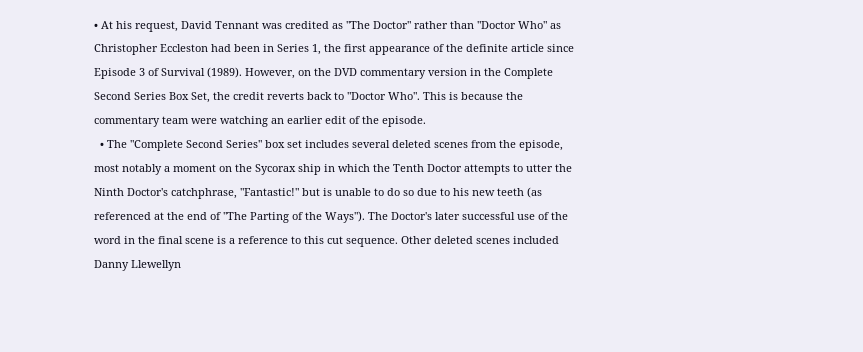• At his request, David Tennant was credited as "The Doctor" rather than "Doctor Who" as Christopher Eccleston had been in Series 1, the first appearance of the definite article since Episode 3 of Survival (1989). However, on the DVD commentary version in the Complete Second Series Box Set, the credit reverts back to "Doctor Who". This is because the commentary team were watching an earlier edit of the episode.
  • The "Complete Second Series" box set includes several deleted scenes from the episode, most notably a moment on the Sycorax ship in which the Tenth Doctor attempts to utter the Ninth Doctor's catchphrase, "Fantastic!" but is unable to do so due to his new teeth (as referenced at the end of "The Parting of the Ways"). The Doctor's later successful use of the word in the final scene is a reference to this cut sequence. Other deleted scenes included Danny Llewellyn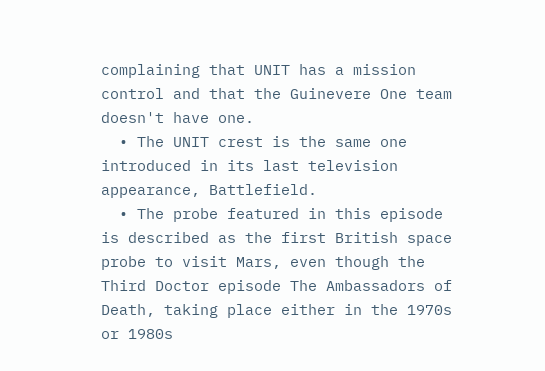complaining that UNIT has a mission control and that the Guinevere One team doesn't have one.
  • The UNIT crest is the same one introduced in its last television appearance, Battlefield.
  • The probe featured in this episode is described as the first British space probe to visit Mars, even though the Third Doctor episode The Ambassadors of Death, taking place either in the 1970s or 1980s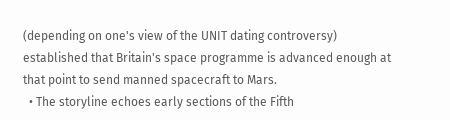(depending on one's view of the UNIT dating controversy) established that Britain's space programme is advanced enough at that point to send manned spacecraft to Mars.
  • The storyline echoes early sections of the Fifth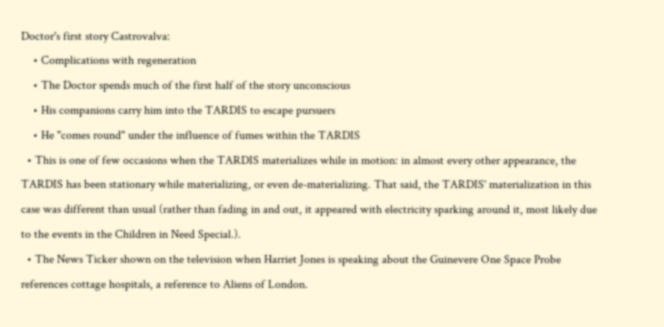Doctor's first story Castrovalva:
    • Complications with regeneration
    • The Doctor spends much of the first half of the story unconscious
    • His companions carry him into the TARDIS to escape pursuers
    • He "comes round" under the influence of fumes within the TARDIS
  • This is one of few occasions when the TARDIS materializes while in motion: in almost every other appearance, the TARDIS has been stationary while materializing, or even de-materializing. That said, the TARDIS' materialization in this case was different than usual (rather than fading in and out, it appeared with electricity sparking around it, most likely due to the events in the Children in Need Special.).
  • The News Ticker shown on the television when Harriet Jones is speaking about the Guinevere One Space Probe references cottage hospitals, a reference to Aliens of London.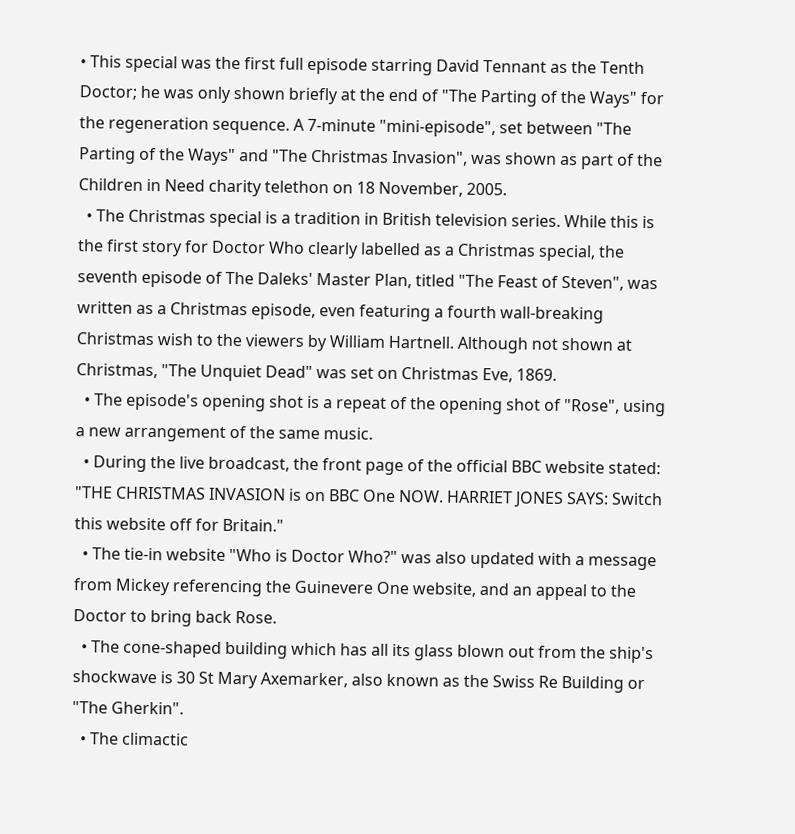• This special was the first full episode starring David Tennant as the Tenth Doctor; he was only shown briefly at the end of "The Parting of the Ways" for the regeneration sequence. A 7-minute "mini-episode", set between "The Parting of the Ways" and "The Christmas Invasion", was shown as part of the Children in Need charity telethon on 18 November, 2005.
  • The Christmas special is a tradition in British television series. While this is the first story for Doctor Who clearly labelled as a Christmas special, the seventh episode of The Daleks' Master Plan, titled "The Feast of Steven", was written as a Christmas episode, even featuring a fourth wall-breaking Christmas wish to the viewers by William Hartnell. Although not shown at Christmas, "The Unquiet Dead" was set on Christmas Eve, 1869.
  • The episode's opening shot is a repeat of the opening shot of "Rose", using a new arrangement of the same music.
  • During the live broadcast, the front page of the official BBC website stated: "THE CHRISTMAS INVASION is on BBC One NOW. HARRIET JONES SAYS: Switch this website off for Britain."
  • The tie-in website "Who is Doctor Who?" was also updated with a message from Mickey referencing the Guinevere One website, and an appeal to the Doctor to bring back Rose.
  • The cone-shaped building which has all its glass blown out from the ship's shockwave is 30 St Mary Axemarker, also known as the Swiss Re Building or "The Gherkin".
  • The climactic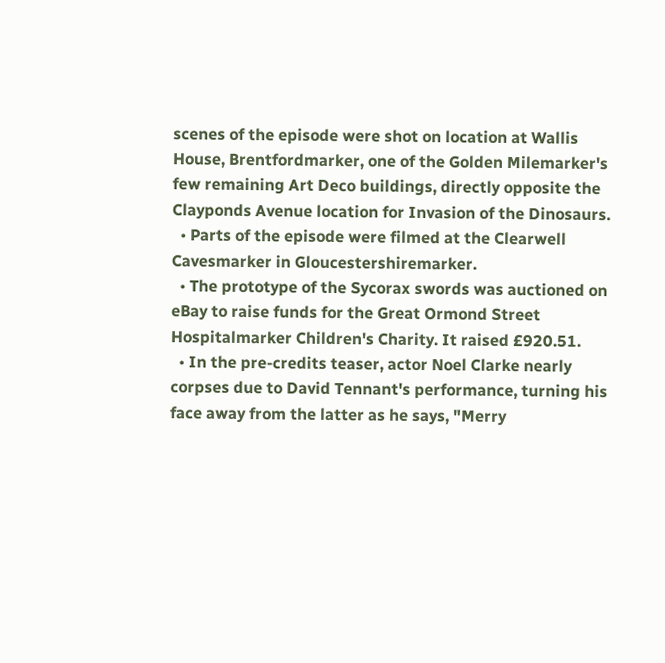scenes of the episode were shot on location at Wallis House, Brentfordmarker, one of the Golden Milemarker's few remaining Art Deco buildings, directly opposite the Clayponds Avenue location for Invasion of the Dinosaurs.
  • Parts of the episode were filmed at the Clearwell Cavesmarker in Gloucestershiremarker.
  • The prototype of the Sycorax swords was auctioned on eBay to raise funds for the Great Ormond Street Hospitalmarker Children's Charity. It raised £920.51.
  • In the pre-credits teaser, actor Noel Clarke nearly corpses due to David Tennant's performance, turning his face away from the latter as he says, "Merry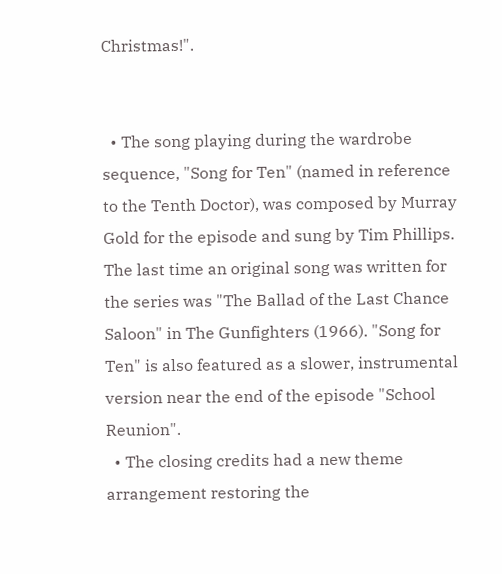Christmas!".


  • The song playing during the wardrobe sequence, "Song for Ten" (named in reference to the Tenth Doctor), was composed by Murray Gold for the episode and sung by Tim Phillips. The last time an original song was written for the series was "The Ballad of the Last Chance Saloon" in The Gunfighters (1966). "Song for Ten" is also featured as a slower, instrumental version near the end of the episode "School Reunion".
  • The closing credits had a new theme arrangement restoring the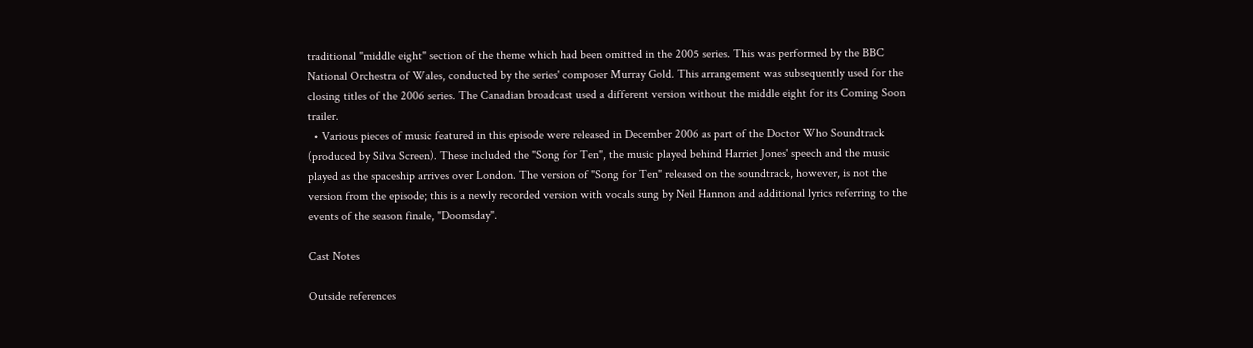traditional "middle eight" section of the theme which had been omitted in the 2005 series. This was performed by the BBC National Orchestra of Wales, conducted by the series' composer Murray Gold. This arrangement was subsequently used for the closing titles of the 2006 series. The Canadian broadcast used a different version without the middle eight for its Coming Soon trailer.
  • Various pieces of music featured in this episode were released in December 2006 as part of the Doctor Who Soundtrack (produced by Silva Screen). These included the "Song for Ten", the music played behind Harriet Jones' speech and the music played as the spaceship arrives over London. The version of "Song for Ten" released on the soundtrack, however, is not the version from the episode; this is a newly recorded version with vocals sung by Neil Hannon and additional lyrics referring to the events of the season finale, "Doomsday".

Cast Notes

Outside references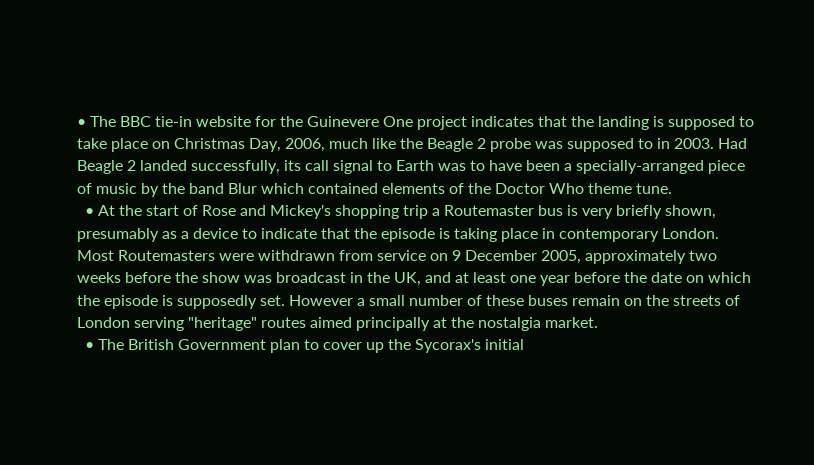• The BBC tie-in website for the Guinevere One project indicates that the landing is supposed to take place on Christmas Day, 2006, much like the Beagle 2 probe was supposed to in 2003. Had Beagle 2 landed successfully, its call signal to Earth was to have been a specially-arranged piece of music by the band Blur which contained elements of the Doctor Who theme tune.
  • At the start of Rose and Mickey's shopping trip a Routemaster bus is very briefly shown, presumably as a device to indicate that the episode is taking place in contemporary London. Most Routemasters were withdrawn from service on 9 December 2005, approximately two weeks before the show was broadcast in the UK, and at least one year before the date on which the episode is supposedly set. However a small number of these buses remain on the streets of London serving "heritage" routes aimed principally at the nostalgia market.
  • The British Government plan to cover up the Sycorax's initial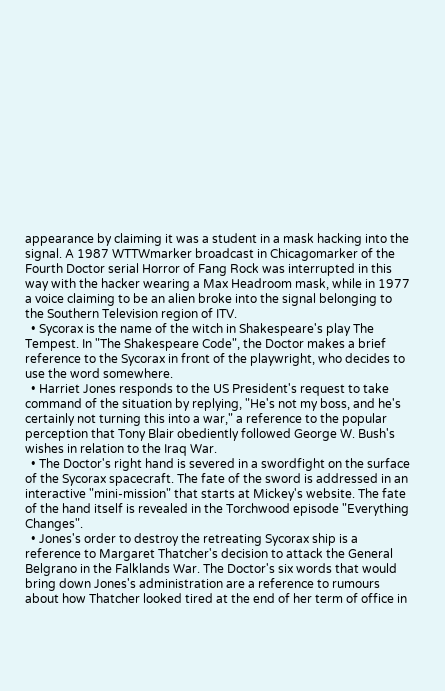appearance by claiming it was a student in a mask hacking into the signal. A 1987 WTTWmarker broadcast in Chicagomarker of the Fourth Doctor serial Horror of Fang Rock was interrupted in this way with the hacker wearing a Max Headroom mask, while in 1977 a voice claiming to be an alien broke into the signal belonging to the Southern Television region of ITV.
  • Sycorax is the name of the witch in Shakespeare's play The Tempest. In "The Shakespeare Code", the Doctor makes a brief reference to the Sycorax in front of the playwright, who decides to use the word somewhere.
  • Harriet Jones responds to the US President's request to take command of the situation by replying, "He's not my boss, and he's certainly not turning this into a war," a reference to the popular perception that Tony Blair obediently followed George W. Bush's wishes in relation to the Iraq War.
  • The Doctor's right hand is severed in a swordfight on the surface of the Sycorax spacecraft. The fate of the sword is addressed in an interactive "mini-mission" that starts at Mickey's website. The fate of the hand itself is revealed in the Torchwood episode "Everything Changes".
  • Jones's order to destroy the retreating Sycorax ship is a reference to Margaret Thatcher's decision to attack the General Belgrano in the Falklands War. The Doctor's six words that would bring down Jones's administration are a reference to rumours about how Thatcher looked tired at the end of her term of office in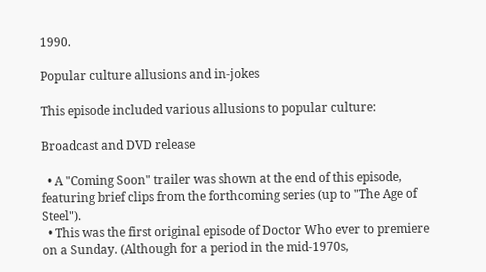1990.

Popular culture allusions and in-jokes

This episode included various allusions to popular culture:

Broadcast and DVD release

  • A "Coming Soon" trailer was shown at the end of this episode, featuring brief clips from the forthcoming series (up to "The Age of Steel").
  • This was the first original episode of Doctor Who ever to premiere on a Sunday. (Although for a period in the mid-1970s,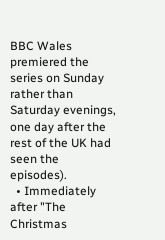BBC Wales premiered the series on Sunday rather than Saturday evenings, one day after the rest of the UK had seen the episodes).
  • Immediately after "The Christmas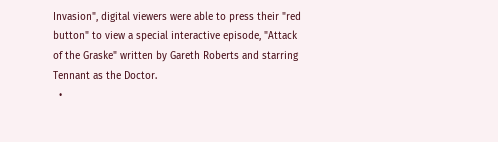Invasion", digital viewers were able to press their "red button" to view a special interactive episode, "Attack of the Graske" written by Gareth Roberts and starring Tennant as the Doctor.
  •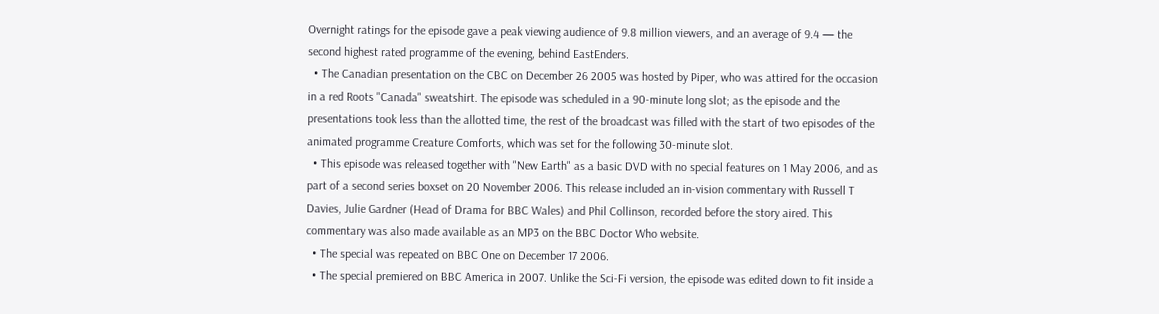Overnight ratings for the episode gave a peak viewing audience of 9.8 million viewers, and an average of 9.4 — the second highest rated programme of the evening, behind EastEnders.
  • The Canadian presentation on the CBC on December 26 2005 was hosted by Piper, who was attired for the occasion in a red Roots "Canada" sweatshirt. The episode was scheduled in a 90-minute long slot; as the episode and the presentations took less than the allotted time, the rest of the broadcast was filled with the start of two episodes of the animated programme Creature Comforts, which was set for the following 30-minute slot.
  • This episode was released together with "New Earth" as a basic DVD with no special features on 1 May 2006, and as part of a second series boxset on 20 November 2006. This release included an in-vision commentary with Russell T Davies, Julie Gardner (Head of Drama for BBC Wales) and Phil Collinson, recorded before the story aired. This commentary was also made available as an MP3 on the BBC Doctor Who website.
  • The special was repeated on BBC One on December 17 2006.
  • The special premiered on BBC America in 2007. Unlike the Sci-Fi version, the episode was edited down to fit inside a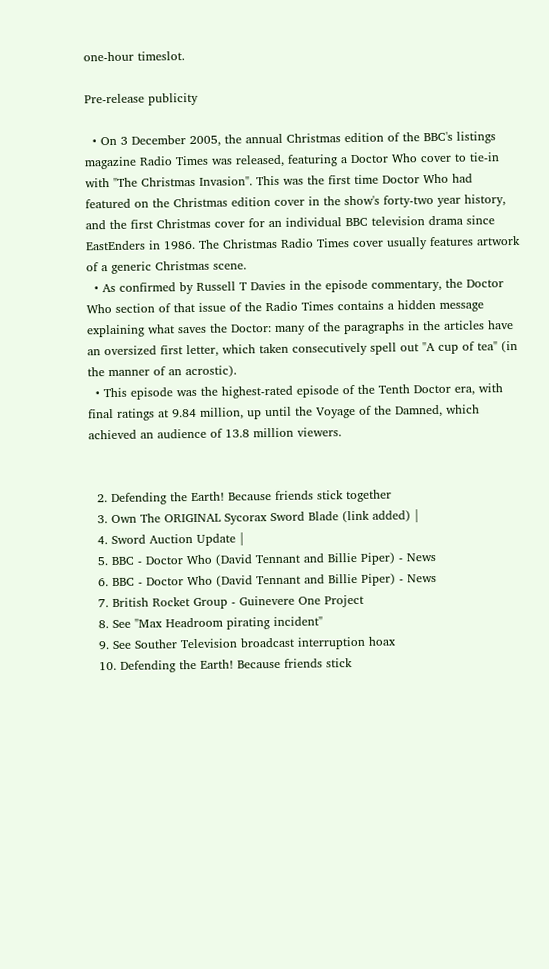one-hour timeslot.

Pre-release publicity

  • On 3 December 2005, the annual Christmas edition of the BBC's listings magazine Radio Times was released, featuring a Doctor Who cover to tie-in with "The Christmas Invasion". This was the first time Doctor Who had featured on the Christmas edition cover in the show's forty-two year history, and the first Christmas cover for an individual BBC television drama since EastEnders in 1986. The Christmas Radio Times cover usually features artwork of a generic Christmas scene.
  • As confirmed by Russell T Davies in the episode commentary, the Doctor Who section of that issue of the Radio Times contains a hidden message explaining what saves the Doctor: many of the paragraphs in the articles have an oversized first letter, which taken consecutively spell out "A cup of tea" (in the manner of an acrostic).
  • This episode was the highest-rated episode of the Tenth Doctor era, with final ratings at 9.84 million, up until the Voyage of the Damned, which achieved an audience of 13.8 million viewers.


  2. Defending the Earth! Because friends stick together
  3. Own The ORIGINAL Sycorax Sword Blade (link added) |
  4. Sword Auction Update |
  5. BBC - Doctor Who (David Tennant and Billie Piper) - News
  6. BBC - Doctor Who (David Tennant and Billie Piper) - News
  7. British Rocket Group - Guinevere One Project
  8. See "Max Headroom pirating incident"
  9. See Souther Television broadcast interruption hoax
  10. Defending the Earth! Because friends stick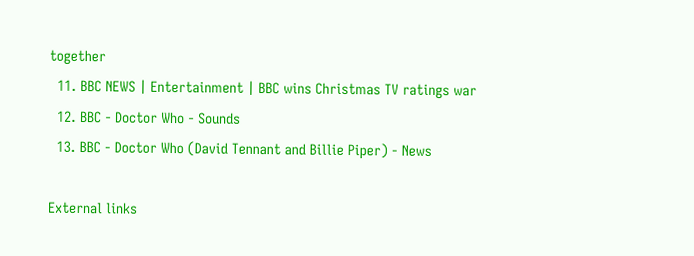together
  11. BBC NEWS | Entertainment | BBC wins Christmas TV ratings war
  12. BBC - Doctor Who - Sounds
  13. BBC - Doctor Who (David Tennant and Billie Piper) - News

External links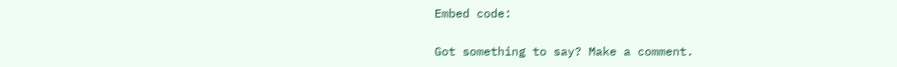Embed code:

Got something to say? Make a comment.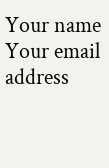Your name
Your email address